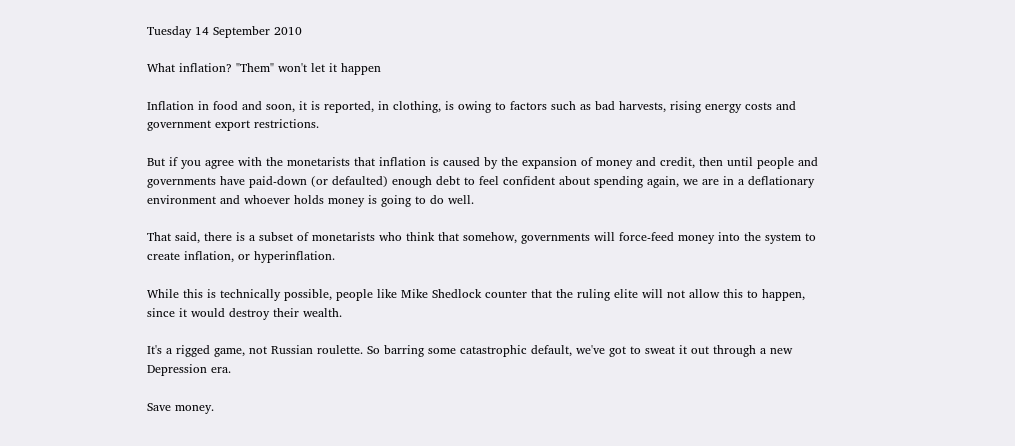Tuesday 14 September 2010

What inflation? "Them" won't let it happen

Inflation in food and soon, it is reported, in clothing, is owing to factors such as bad harvests, rising energy costs and government export restrictions.

But if you agree with the monetarists that inflation is caused by the expansion of money and credit, then until people and governments have paid-down (or defaulted) enough debt to feel confident about spending again, we are in a deflationary environment and whoever holds money is going to do well.

That said, there is a subset of monetarists who think that somehow, governments will force-feed money into the system to create inflation, or hyperinflation.

While this is technically possible, people like Mike Shedlock counter that the ruling elite will not allow this to happen, since it would destroy their wealth.

It's a rigged game, not Russian roulette. So barring some catastrophic default, we've got to sweat it out through a new Depression era.

Save money.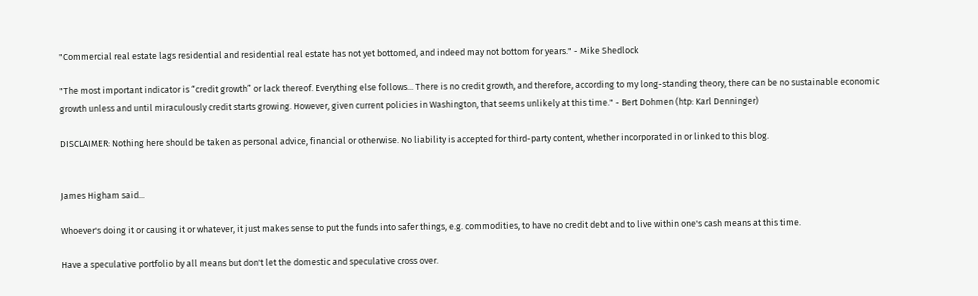"Commercial real estate lags residential and residential real estate has not yet bottomed, and indeed may not bottom for years." - Mike Shedlock

"The most important indicator is “credit growth” or lack thereof. Everything else follows... There is no credit growth, and therefore, according to my long-standing theory, there can be no sustainable economic growth unless and until miraculously credit starts growing. However, given current policies in Washington, that seems unlikely at this time." - Bert Dohmen (htp: Karl Denninger)

DISCLAIMER: Nothing here should be taken as personal advice, financial or otherwise. No liability is accepted for third-party content, whether incorporated in or linked to this blog.


James Higham said...

Whoever's doing it or causing it or whatever, it just makes sense to put the funds into safer things, e.g. commodities, to have no credit debt and to live within one's cash means at this time.

Have a speculative portfolio by all means but don't let the domestic and speculative cross over.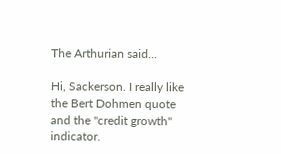The Arthurian said...

Hi, Sackerson. I really like the Bert Dohmen quote and the "credit growth" indicator.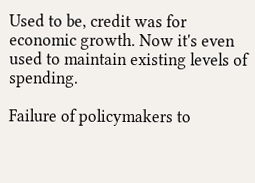Used to be, credit was for economic growth. Now it's even used to maintain existing levels of spending.

Failure of policymakers to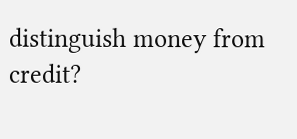distinguish money from credit?